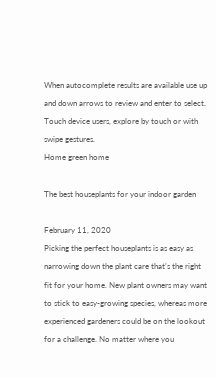When autocomplete results are available use up and down arrows to review and enter to select. Touch device users, explore by touch or with swipe gestures.
Home green home

The best houseplants for your indoor garden

February 11, 2020
Picking the perfect houseplants is as easy as narrowing down the plant care that’s the right fit for your home. New plant owners may want to stick to easy-growing species, whereas more experienced gardeners could be on the lookout for a challenge. No matter where you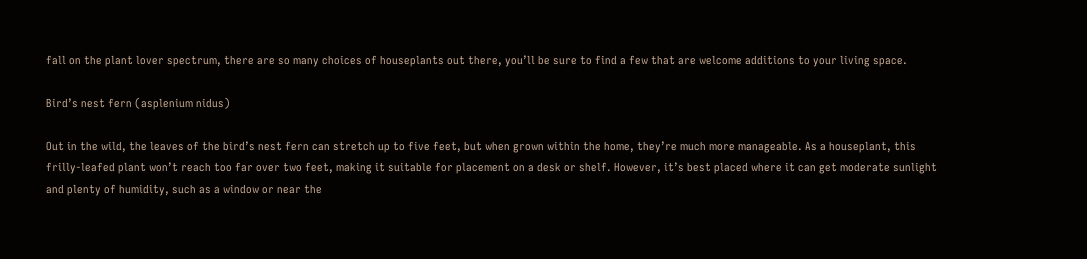fall on the plant lover spectrum, there are so many choices of houseplants out there, you’ll be sure to find a few that are welcome additions to your living space.

Bird’s nest fern (asplenium nidus)

Out in the wild, the leaves of the bird’s nest fern can stretch up to five feet, but when grown within the home, they’re much more manageable. As a houseplant, this frilly-leafed plant won’t reach too far over two feet, making it suitable for placement on a desk or shelf. However, it’s best placed where it can get moderate sunlight and plenty of humidity, such as a window or near the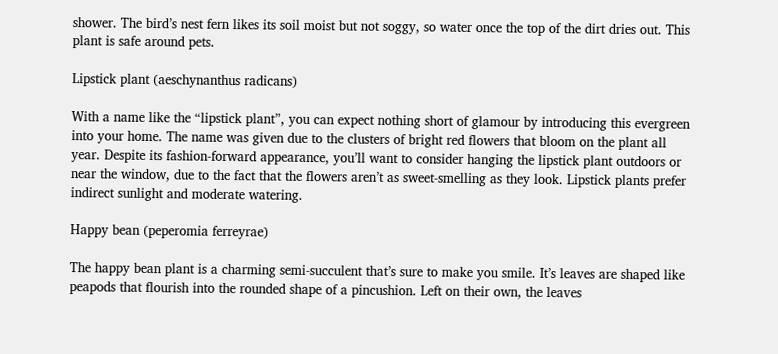shower. The bird’s nest fern likes its soil moist but not soggy, so water once the top of the dirt dries out. This plant is safe around pets.

Lipstick plant (aeschynanthus radicans)

With a name like the “lipstick plant”, you can expect nothing short of glamour by introducing this evergreen into your home. The name was given due to the clusters of bright red flowers that bloom on the plant all year. Despite its fashion-forward appearance, you’ll want to consider hanging the lipstick plant outdoors or near the window, due to the fact that the flowers aren’t as sweet-smelling as they look. Lipstick plants prefer indirect sunlight and moderate watering.

Happy bean (peperomia ferreyrae)

The happy bean plant is a charming semi-succulent that’s sure to make you smile. It’s leaves are shaped like peapods that flourish into the rounded shape of a pincushion. Left on their own, the leaves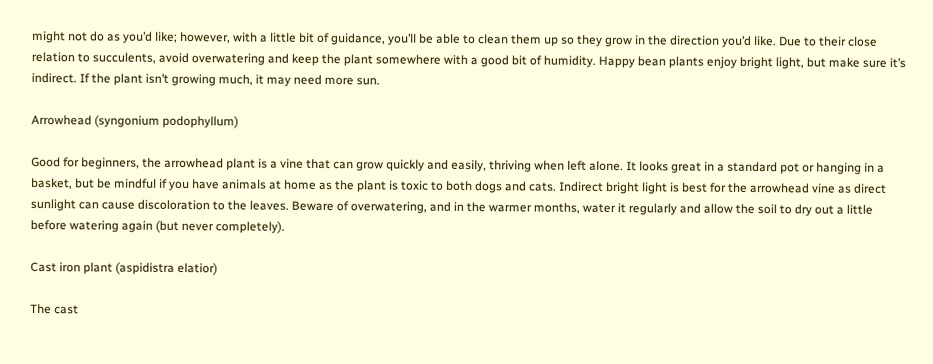might not do as you’d like; however, with a little bit of guidance, you’ll be able to clean them up so they grow in the direction you’d like. Due to their close relation to succulents, avoid overwatering and keep the plant somewhere with a good bit of humidity. Happy bean plants enjoy bright light, but make sure it’s indirect. If the plant isn’t growing much, it may need more sun.

Arrowhead (syngonium podophyllum)

Good for beginners, the arrowhead plant is a vine that can grow quickly and easily, thriving when left alone. It looks great in a standard pot or hanging in a basket, but be mindful if you have animals at home as the plant is toxic to both dogs and cats. Indirect bright light is best for the arrowhead vine as direct sunlight can cause discoloration to the leaves. Beware of overwatering, and in the warmer months, water it regularly and allow the soil to dry out a little before watering again (but never completely).

Cast iron plant (aspidistra elatior)

The cast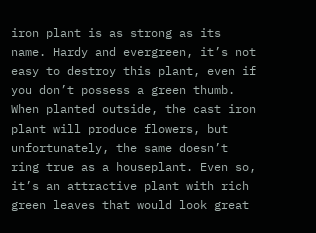iron plant is as strong as its name. Hardy and evergreen, it’s not easy to destroy this plant, even if you don’t possess a green thumb. When planted outside, the cast iron plant will produce flowers, but unfortunately, the same doesn’t ring true as a houseplant. Even so, it’s an attractive plant with rich green leaves that would look great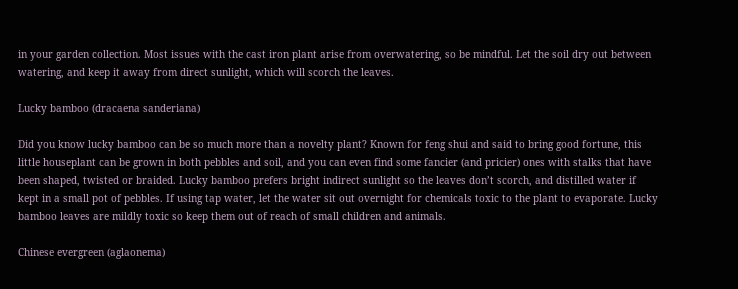in your garden collection. Most issues with the cast iron plant arise from overwatering, so be mindful. Let the soil dry out between watering, and keep it away from direct sunlight, which will scorch the leaves.

Lucky bamboo (dracaena sanderiana)

Did you know lucky bamboo can be so much more than a novelty plant? Known for feng shui and said to bring good fortune, this little houseplant can be grown in both pebbles and soil, and you can even find some fancier (and pricier) ones with stalks that have been shaped, twisted or braided. Lucky bamboo prefers bright indirect sunlight so the leaves don’t scorch, and distilled water if kept in a small pot of pebbles. If using tap water, let the water sit out overnight for chemicals toxic to the plant to evaporate. Lucky bamboo leaves are mildly toxic so keep them out of reach of small children and animals.

Chinese evergreen (aglaonema)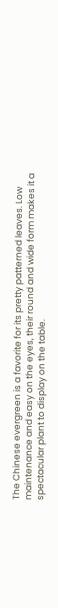The Chinese evergreen is a favorite for its pretty patterned leaves. Low maintenance and easy on the eyes, their round and wide form makes it a spectacular plant to display on the table.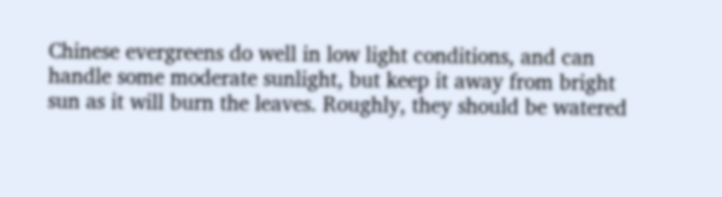Chinese evergreens do well in low light conditions, and can handle some moderate sunlight, but keep it away from bright sun as it will burn the leaves. Roughly, they should be watered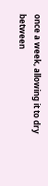once a week, allowing it to dry between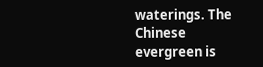waterings. The Chinese evergreen is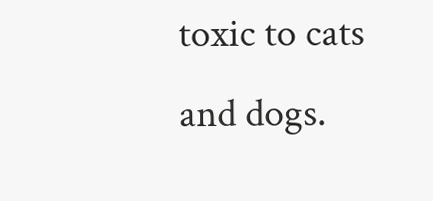toxic to cats and dogs.